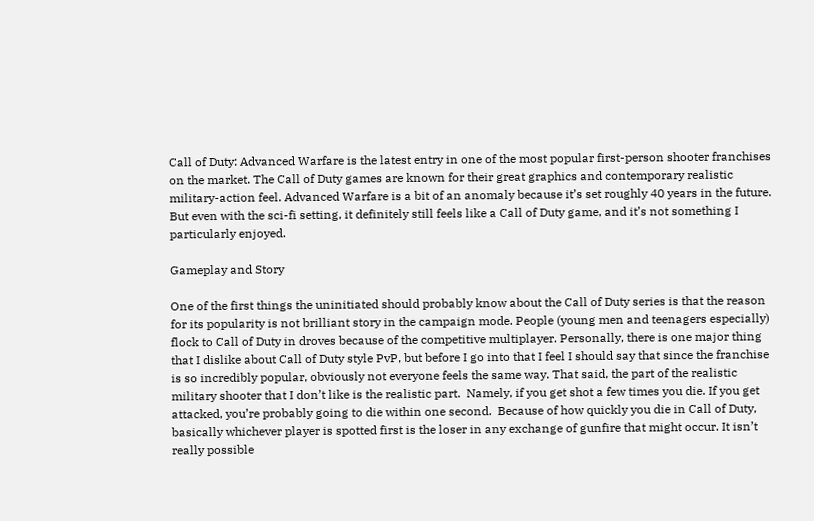Call of Duty: Advanced Warfare is the latest entry in one of the most popular first-person shooter franchises on the market. The Call of Duty games are known for their great graphics and contemporary realistic military-action feel. Advanced Warfare is a bit of an anomaly because it’s set roughly 40 years in the future. But even with the sci-fi setting, it definitely still feels like a Call of Duty game, and it’s not something I particularly enjoyed.

Gameplay and Story

One of the first things the uninitiated should probably know about the Call of Duty series is that the reason for its popularity is not brilliant story in the campaign mode. People (young men and teenagers especially) flock to Call of Duty in droves because of the competitive multiplayer. Personally, there is one major thing that I dislike about Call of Duty style PvP, but before I go into that I feel I should say that since the franchise is so incredibly popular, obviously not everyone feels the same way. That said, the part of the realistic military shooter that I don’t like is the realistic part.  Namely, if you get shot a few times you die. If you get attacked, you’re probably going to die within one second.  Because of how quickly you die in Call of Duty, basically whichever player is spotted first is the loser in any exchange of gunfire that might occur. It isn’t really possible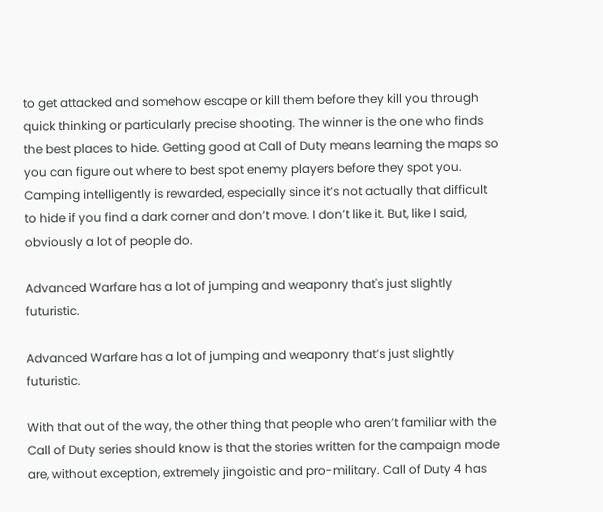to get attacked and somehow escape or kill them before they kill you through quick thinking or particularly precise shooting. The winner is the one who finds the best places to hide. Getting good at Call of Duty means learning the maps so you can figure out where to best spot enemy players before they spot you. Camping intelligently is rewarded, especially since it’s not actually that difficult to hide if you find a dark corner and don’t move. I don’t like it. But, like I said, obviously a lot of people do.

Advanced Warfare has a lot of jumping and weaponry that's just slightly futuristic.

Advanced Warfare has a lot of jumping and weaponry that’s just slightly futuristic.

With that out of the way, the other thing that people who aren’t familiar with the Call of Duty series should know is that the stories written for the campaign mode are, without exception, extremely jingoistic and pro-military. Call of Duty 4 has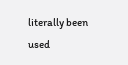literally been used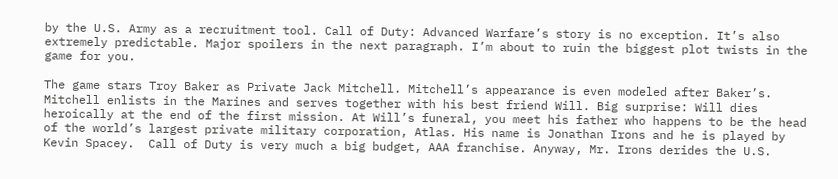by the U.S. Army as a recruitment tool. Call of Duty: Advanced Warfare’s story is no exception. It’s also extremely predictable. Major spoilers in the next paragraph. I’m about to ruin the biggest plot twists in the game for you.

The game stars Troy Baker as Private Jack Mitchell. Mitchell’s appearance is even modeled after Baker’s. Mitchell enlists in the Marines and serves together with his best friend Will. Big surprise: Will dies heroically at the end of the first mission. At Will’s funeral, you meet his father who happens to be the head of the world’s largest private military corporation, Atlas. His name is Jonathan Irons and he is played by Kevin Spacey.  Call of Duty is very much a big budget, AAA franchise. Anyway, Mr. Irons derides the U.S.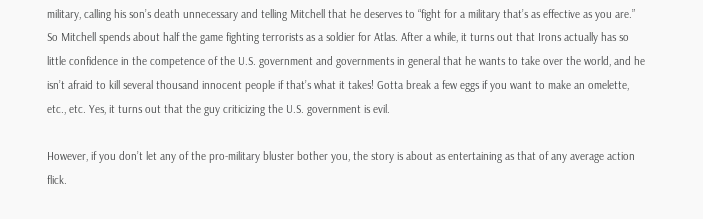military, calling his son’s death unnecessary and telling Mitchell that he deserves to “fight for a military that’s as effective as you are.” So Mitchell spends about half the game fighting terrorists as a soldier for Atlas. After a while, it turns out that Irons actually has so little confidence in the competence of the U.S. government and governments in general that he wants to take over the world, and he isn’t afraid to kill several thousand innocent people if that’s what it takes! Gotta break a few eggs if you want to make an omelette, etc., etc. Yes, it turns out that the guy criticizing the U.S. government is evil.

However, if you don’t let any of the pro-military bluster bother you, the story is about as entertaining as that of any average action flick.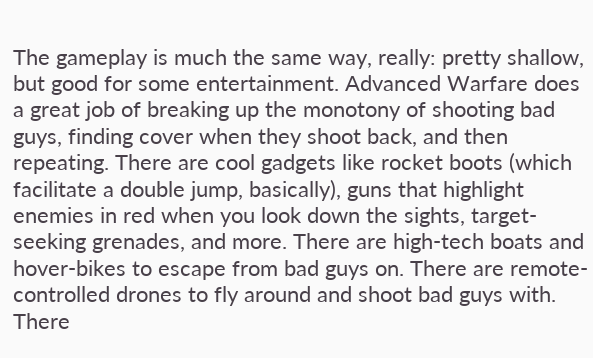The gameplay is much the same way, really: pretty shallow, but good for some entertainment. Advanced Warfare does a great job of breaking up the monotony of shooting bad guys, finding cover when they shoot back, and then repeating. There are cool gadgets like rocket boots (which facilitate a double jump, basically), guns that highlight enemies in red when you look down the sights, target-seeking grenades, and more. There are high-tech boats and hover-bikes to escape from bad guys on. There are remote-controlled drones to fly around and shoot bad guys with. There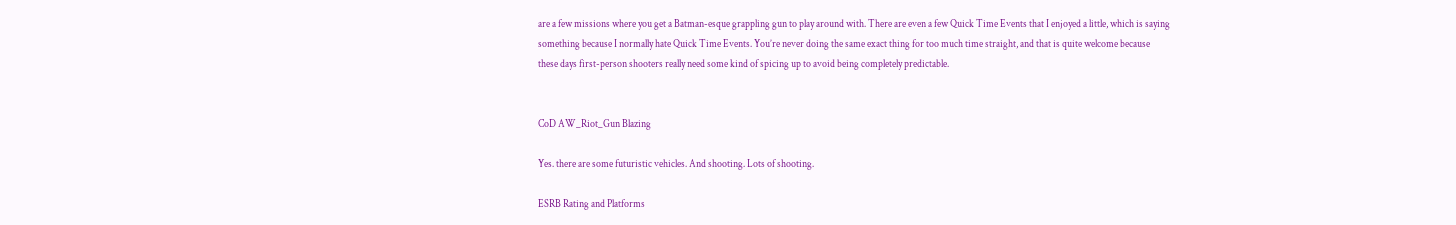are a few missions where you get a Batman-esque grappling gun to play around with. There are even a few Quick Time Events that I enjoyed a little, which is saying something because I normally hate Quick Time Events. You’re never doing the same exact thing for too much time straight, and that is quite welcome because these days first-person shooters really need some kind of spicing up to avoid being completely predictable.


CoD AW_Riot_Gun Blazing

Yes. there are some futuristic vehicles. And shooting. Lots of shooting.

ESRB Rating and Platforms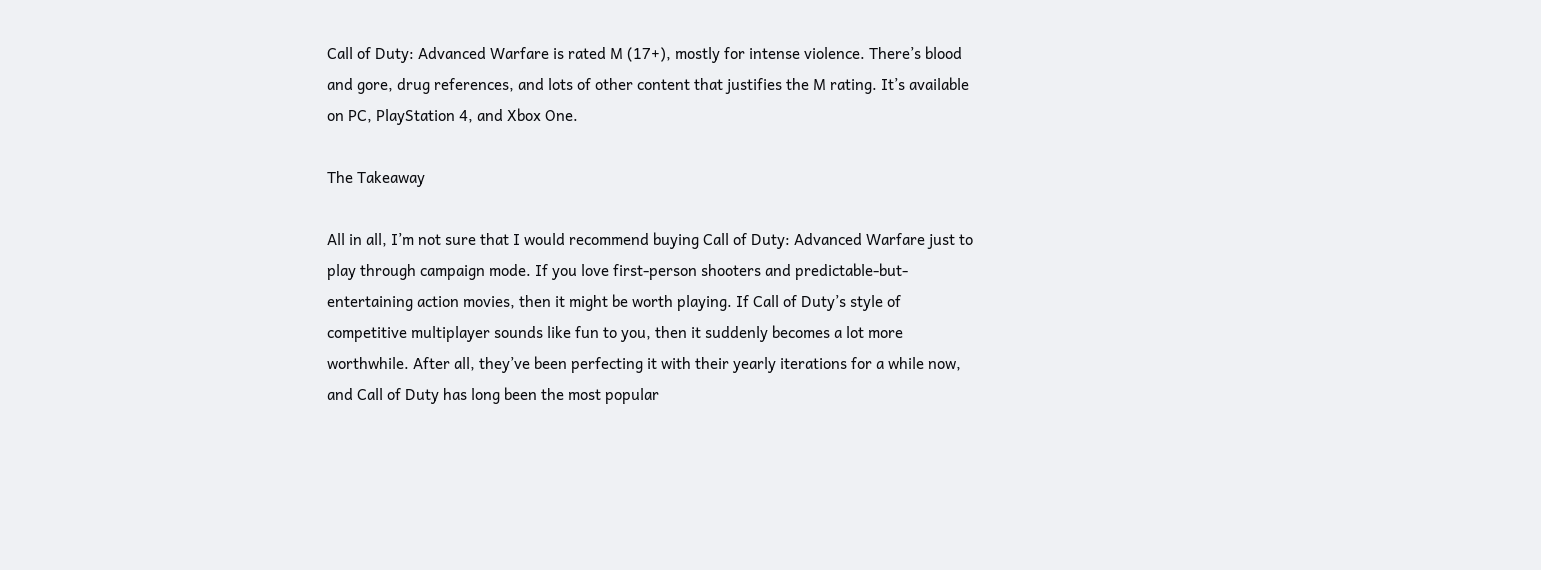Call of Duty: Advanced Warfare is rated M (17+), mostly for intense violence. There’s blood and gore, drug references, and lots of other content that justifies the M rating. It’s available on PC, PlayStation 4, and Xbox One.

The Takeaway

All in all, I’m not sure that I would recommend buying Call of Duty: Advanced Warfare just to play through campaign mode. If you love first-person shooters and predictable-but-entertaining action movies, then it might be worth playing. If Call of Duty’s style of competitive multiplayer sounds like fun to you, then it suddenly becomes a lot more worthwhile. After all, they’ve been perfecting it with their yearly iterations for a while now, and Call of Duty has long been the most popular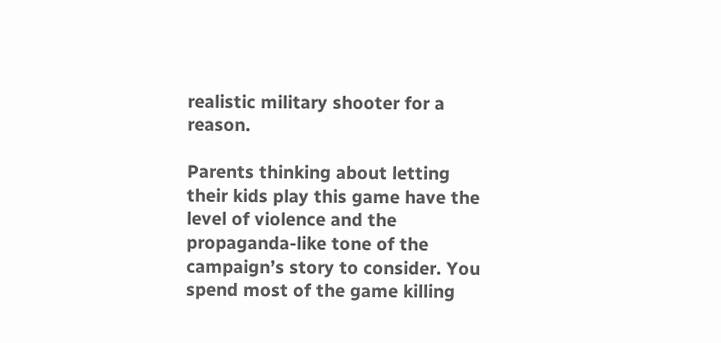realistic military shooter for a reason.

Parents thinking about letting their kids play this game have the level of violence and the propaganda-like tone of the campaign’s story to consider. You spend most of the game killing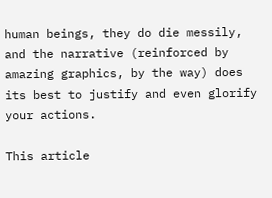human beings, they do die messily, and the narrative (reinforced by amazing graphics, by the way) does its best to justify and even glorify your actions.

This article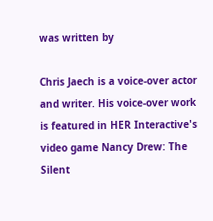was written by

Chris Jaech is a voice-over actor and writer. His voice-over work is featured in HER Interactive's video game Nancy Drew: The Silent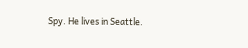Spy. He lives in Seattle.